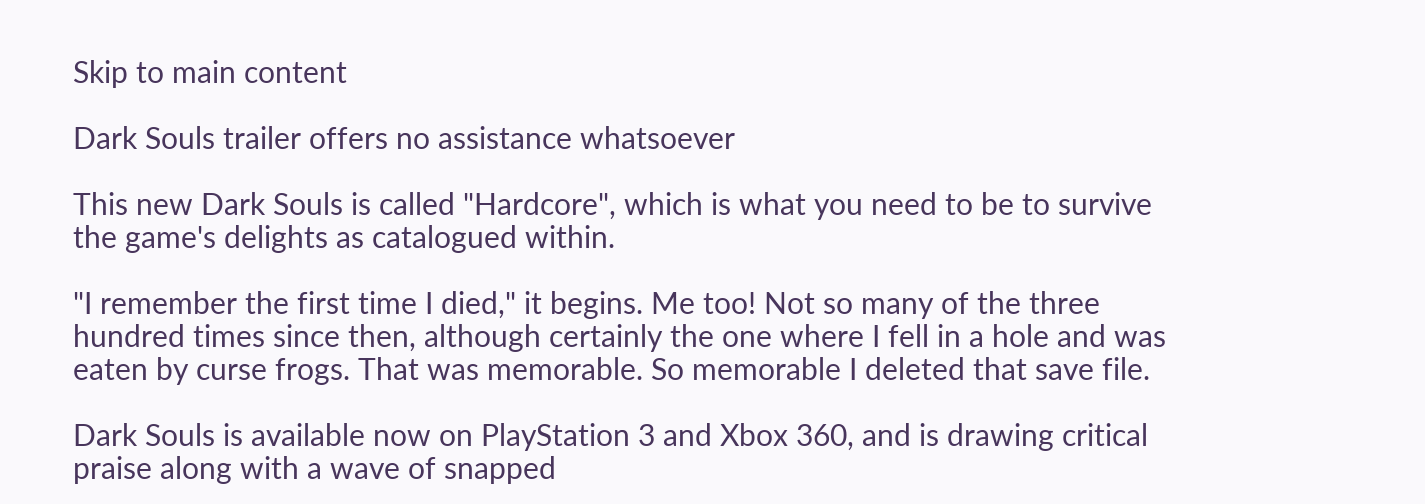Skip to main content

Dark Souls trailer offers no assistance whatsoever

This new Dark Souls is called "Hardcore", which is what you need to be to survive the game's delights as catalogued within.

"I remember the first time I died," it begins. Me too! Not so many of the three hundred times since then, although certainly the one where I fell in a hole and was eaten by curse frogs. That was memorable. So memorable I deleted that save file.

Dark Souls is available now on PlayStation 3 and Xbox 360, and is drawing critical praise along with a wave of snapped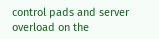control pads and server overload on the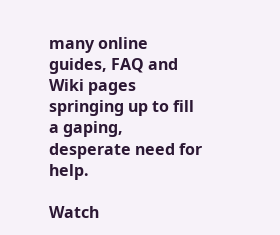many online guides, FAQ and Wiki pages springing up to fill a gaping, desperate need for help.

Watch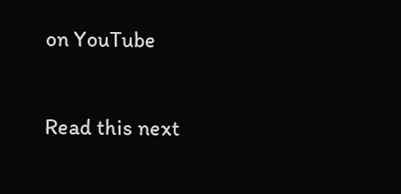on YouTube

Read this next